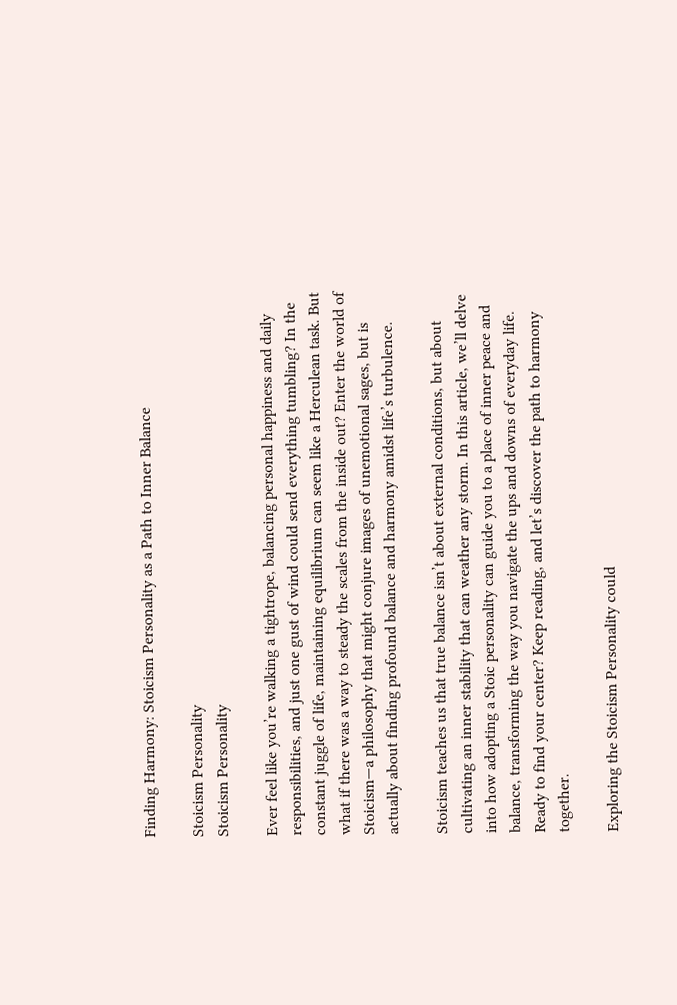Finding Harmony: Stoicism Personality as a Path to Inner Balance

Stoicism Personality
Stoicism Personality

Ever feel like you’re walking a tightrope, balancing personal happiness and daily responsibilities, and just one gust of wind could send everything tumbling? In the constant juggle of life, maintaining equilibrium can seem like a Herculean task. But what if there was a way to steady the scales from the inside out? Enter the world of Stoicism—a philosophy that might conjure images of unemotional sages, but is actually about finding profound balance and harmony amidst life’s turbulence.

Stoicism teaches us that true balance isn’t about external conditions, but about cultivating an inner stability that can weather any storm. In this article, we’ll delve into how adopting a Stoic personality can guide you to a place of inner peace and balance, transforming the way you navigate the ups and downs of everyday life. Ready to find your center? Keep reading, and let’s discover the path to harmony together.

Exploring the Stoicism Personality could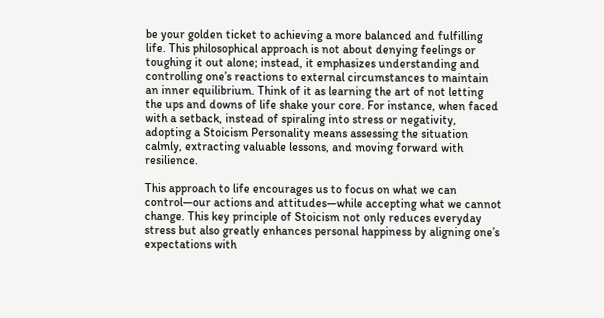be your golden ticket to achieving a more balanced and fulfilling life. This philosophical approach is not about denying feelings or toughing it out alone; instead, it emphasizes understanding and controlling one’s reactions to external circumstances to maintain an inner equilibrium. Think of it as learning the art of not letting the ups and downs of life shake your core. For instance, when faced with a setback, instead of spiraling into stress or negativity, adopting a Stoicism Personality means assessing the situation calmly, extracting valuable lessons, and moving forward with resilience.

This approach to life encourages us to focus on what we can control—our actions and attitudes—while accepting what we cannot change. This key principle of Stoicism not only reduces everyday stress but also greatly enhances personal happiness by aligning one’s expectations with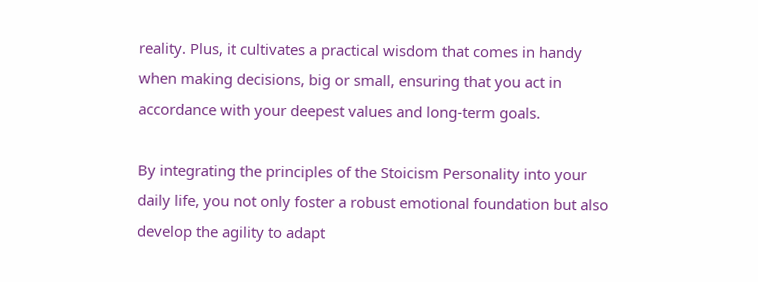reality. Plus, it cultivates a practical wisdom that comes in handy when making decisions, big or small, ensuring that you act in accordance with your deepest values and long-term goals.

By integrating the principles of the Stoicism Personality into your daily life, you not only foster a robust emotional foundation but also develop the agility to adapt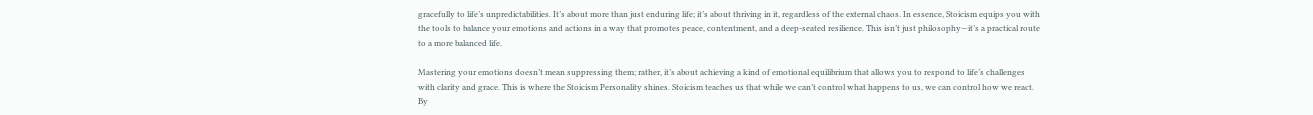gracefully to life’s unpredictabilities. It’s about more than just enduring life; it’s about thriving in it, regardless of the external chaos. In essence, Stoicism equips you with the tools to balance your emotions and actions in a way that promotes peace, contentment, and a deep-seated resilience. This isn’t just philosophy—it’s a practical route to a more balanced life.

Mastering your emotions doesn’t mean suppressing them; rather, it’s about achieving a kind of emotional equilibrium that allows you to respond to life’s challenges with clarity and grace. This is where the Stoicism Personality shines. Stoicism teaches us that while we can’t control what happens to us, we can control how we react. By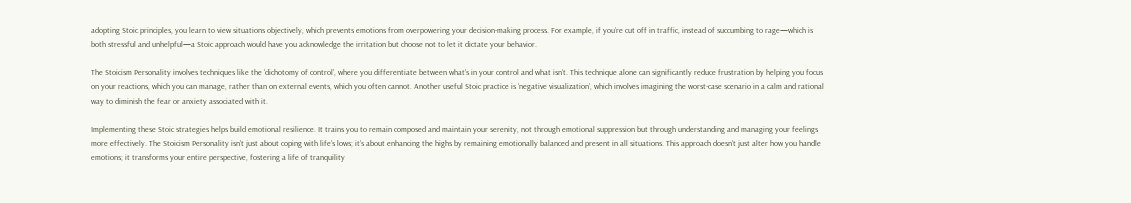adopting Stoic principles, you learn to view situations objectively, which prevents emotions from overpowering your decision-making process. For example, if you’re cut off in traffic, instead of succumbing to rage—which is both stressful and unhelpful—a Stoic approach would have you acknowledge the irritation but choose not to let it dictate your behavior.

The Stoicism Personality involves techniques like the ‘dichotomy of control’, where you differentiate between what’s in your control and what isn’t. This technique alone can significantly reduce frustration by helping you focus on your reactions, which you can manage, rather than on external events, which you often cannot. Another useful Stoic practice is ‘negative visualization’, which involves imagining the worst-case scenario in a calm and rational way to diminish the fear or anxiety associated with it.

Implementing these Stoic strategies helps build emotional resilience. It trains you to remain composed and maintain your serenity, not through emotional suppression but through understanding and managing your feelings more effectively. The Stoicism Personality isn’t just about coping with life’s lows; it’s about enhancing the highs by remaining emotionally balanced and present in all situations. This approach doesn’t just alter how you handle emotions; it transforms your entire perspective, fostering a life of tranquility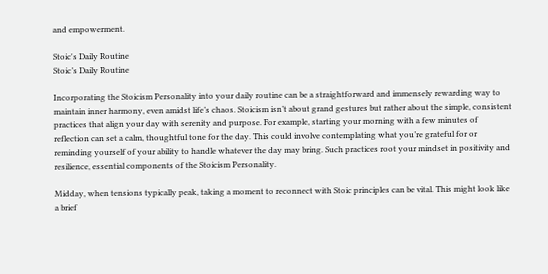and empowerment.

Stoic's Daily Routine
Stoic’s Daily Routine

Incorporating the Stoicism Personality into your daily routine can be a straightforward and immensely rewarding way to maintain inner harmony, even amidst life’s chaos. Stoicism isn’t about grand gestures but rather about the simple, consistent practices that align your day with serenity and purpose. For example, starting your morning with a few minutes of reflection can set a calm, thoughtful tone for the day. This could involve contemplating what you’re grateful for or reminding yourself of your ability to handle whatever the day may bring. Such practices root your mindset in positivity and resilience, essential components of the Stoicism Personality.

Midday, when tensions typically peak, taking a moment to reconnect with Stoic principles can be vital. This might look like a brief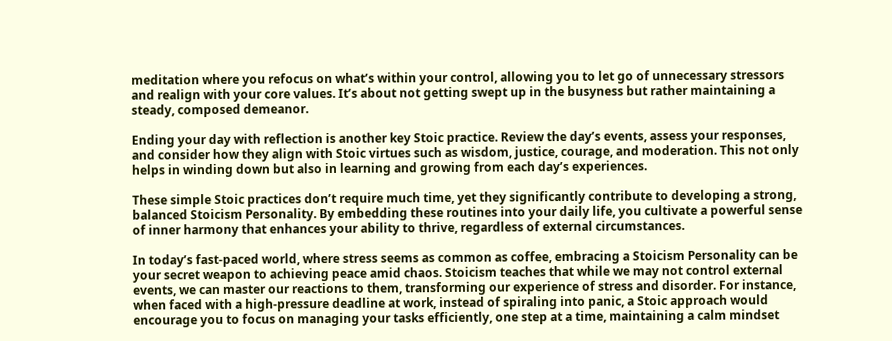meditation where you refocus on what’s within your control, allowing you to let go of unnecessary stressors and realign with your core values. It’s about not getting swept up in the busyness but rather maintaining a steady, composed demeanor.

Ending your day with reflection is another key Stoic practice. Review the day’s events, assess your responses, and consider how they align with Stoic virtues such as wisdom, justice, courage, and moderation. This not only helps in winding down but also in learning and growing from each day’s experiences.

These simple Stoic practices don’t require much time, yet they significantly contribute to developing a strong, balanced Stoicism Personality. By embedding these routines into your daily life, you cultivate a powerful sense of inner harmony that enhances your ability to thrive, regardless of external circumstances.

In today’s fast-paced world, where stress seems as common as coffee, embracing a Stoicism Personality can be your secret weapon to achieving peace amid chaos. Stoicism teaches that while we may not control external events, we can master our reactions to them, transforming our experience of stress and disorder. For instance, when faced with a high-pressure deadline at work, instead of spiraling into panic, a Stoic approach would encourage you to focus on managing your tasks efficiently, one step at a time, maintaining a calm mindset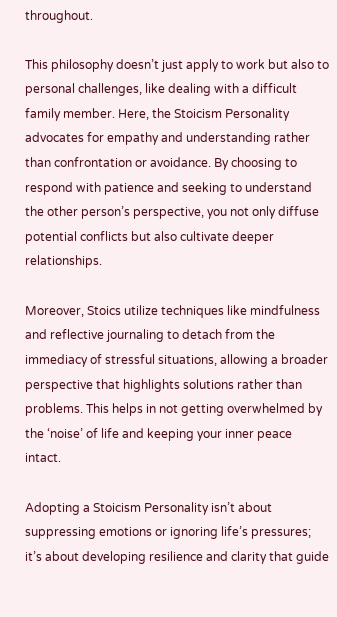throughout.

This philosophy doesn’t just apply to work but also to personal challenges, like dealing with a difficult family member. Here, the Stoicism Personality advocates for empathy and understanding rather than confrontation or avoidance. By choosing to respond with patience and seeking to understand the other person’s perspective, you not only diffuse potential conflicts but also cultivate deeper relationships.

Moreover, Stoics utilize techniques like mindfulness and reflective journaling to detach from the immediacy of stressful situations, allowing a broader perspective that highlights solutions rather than problems. This helps in not getting overwhelmed by the ‘noise’ of life and keeping your inner peace intact.

Adopting a Stoicism Personality isn’t about suppressing emotions or ignoring life’s pressures; it’s about developing resilience and clarity that guide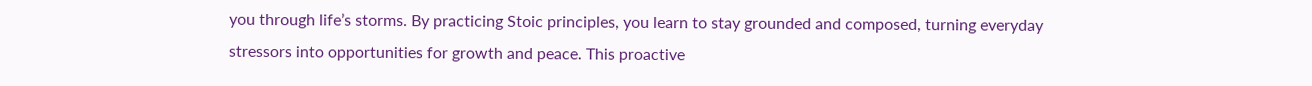you through life’s storms. By practicing Stoic principles, you learn to stay grounded and composed, turning everyday stressors into opportunities for growth and peace. This proactive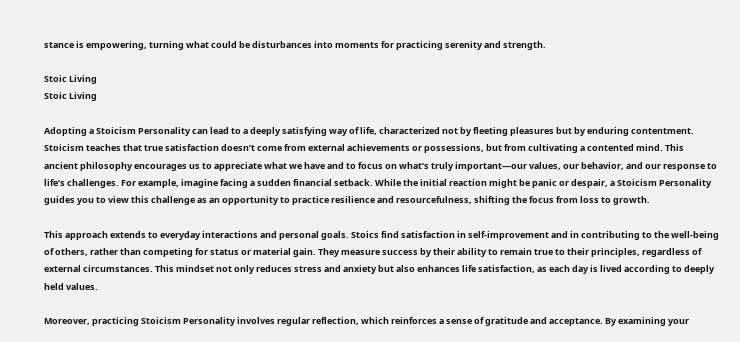stance is empowering, turning what could be disturbances into moments for practicing serenity and strength.

Stoic Living
Stoic Living

Adopting a Stoicism Personality can lead to a deeply satisfying way of life, characterized not by fleeting pleasures but by enduring contentment. Stoicism teaches that true satisfaction doesn’t come from external achievements or possessions, but from cultivating a contented mind. This ancient philosophy encourages us to appreciate what we have and to focus on what’s truly important—our values, our behavior, and our response to life’s challenges. For example, imagine facing a sudden financial setback. While the initial reaction might be panic or despair, a Stoicism Personality guides you to view this challenge as an opportunity to practice resilience and resourcefulness, shifting the focus from loss to growth.

This approach extends to everyday interactions and personal goals. Stoics find satisfaction in self-improvement and in contributing to the well-being of others, rather than competing for status or material gain. They measure success by their ability to remain true to their principles, regardless of external circumstances. This mindset not only reduces stress and anxiety but also enhances life satisfaction, as each day is lived according to deeply held values.

Moreover, practicing Stoicism Personality involves regular reflection, which reinforces a sense of gratitude and acceptance. By examining your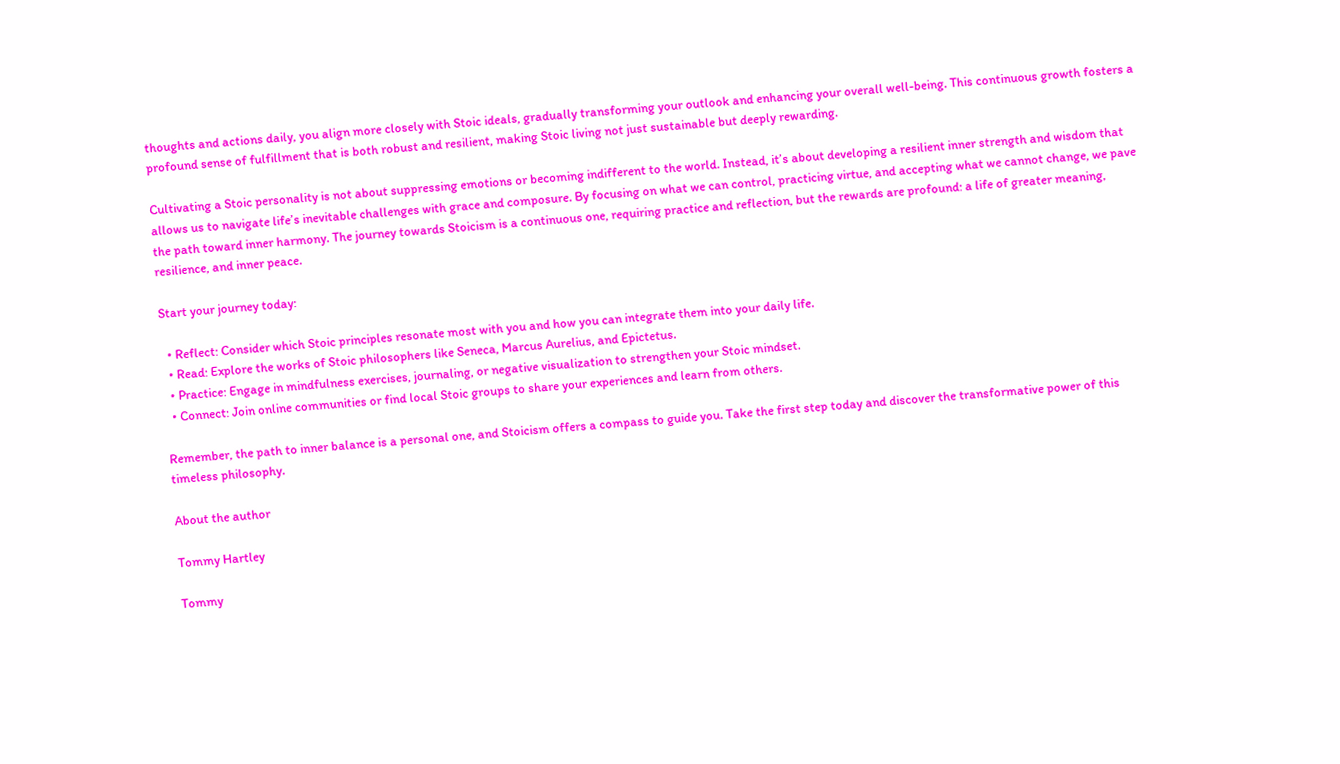thoughts and actions daily, you align more closely with Stoic ideals, gradually transforming your outlook and enhancing your overall well-being. This continuous growth fosters a profound sense of fulfillment that is both robust and resilient, making Stoic living not just sustainable but deeply rewarding.

Cultivating a Stoic personality is not about suppressing emotions or becoming indifferent to the world. Instead, it’s about developing a resilient inner strength and wisdom that allows us to navigate life’s inevitable challenges with grace and composure. By focusing on what we can control, practicing virtue, and accepting what we cannot change, we pave the path toward inner harmony. The journey towards Stoicism is a continuous one, requiring practice and reflection, but the rewards are profound: a life of greater meaning, resilience, and inner peace.

Start your journey today:

  • Reflect: Consider which Stoic principles resonate most with you and how you can integrate them into your daily life.
  • Read: Explore the works of Stoic philosophers like Seneca, Marcus Aurelius, and Epictetus.
  • Practice: Engage in mindfulness exercises, journaling, or negative visualization to strengthen your Stoic mindset.
  • Connect: Join online communities or find local Stoic groups to share your experiences and learn from others.

Remember, the path to inner balance is a personal one, and Stoicism offers a compass to guide you. Take the first step today and discover the transformative power of this timeless philosophy.

About the author

Tommy Hartley

Tommy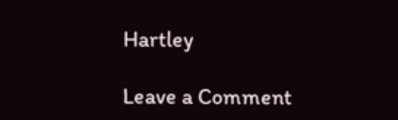Hartley

Leave a Comment